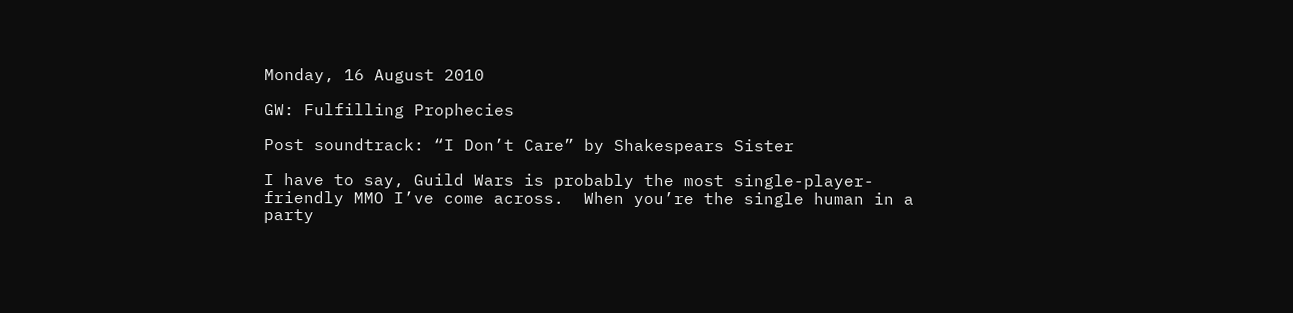Monday, 16 August 2010

GW: Fulfilling Prophecies

Post soundtrack: “I Don’t Care” by Shakespears Sister

I have to say, Guild Wars is probably the most single-player-friendly MMO I’ve come across.  When you’re the single human in a party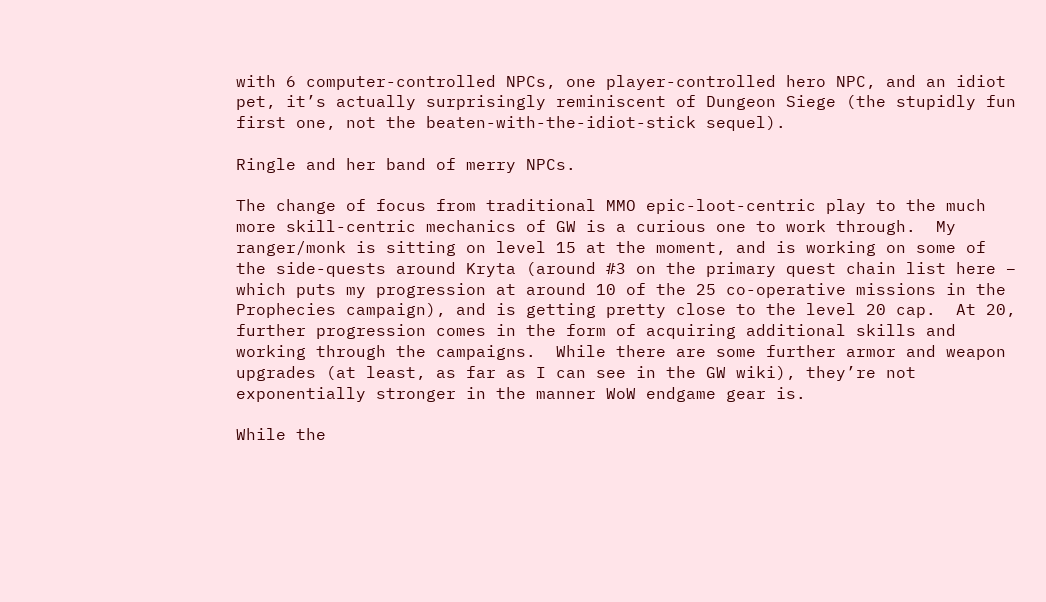with 6 computer-controlled NPCs, one player-controlled hero NPC, and an idiot pet, it’s actually surprisingly reminiscent of Dungeon Siege (the stupidly fun first one, not the beaten-with-the-idiot-stick sequel).

Ringle and her band of merry NPCs.

The change of focus from traditional MMO epic-loot-centric play to the much more skill-centric mechanics of GW is a curious one to work through.  My ranger/monk is sitting on level 15 at the moment, and is working on some of the side-quests around Kryta (around #3 on the primary quest chain list here – which puts my progression at around 10 of the 25 co-operative missions in the Prophecies campaign), and is getting pretty close to the level 20 cap.  At 20, further progression comes in the form of acquiring additional skills and working through the campaigns.  While there are some further armor and weapon upgrades (at least, as far as I can see in the GW wiki), they’re not exponentially stronger in the manner WoW endgame gear is.

While the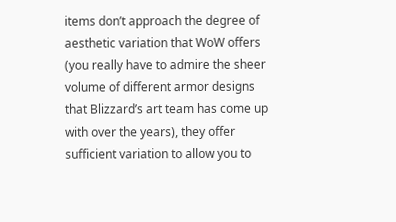items don’t approach the degree of aesthetic variation that WoW offers (you really have to admire the sheer volume of different armor designs that Blizzard’s art team has come up with over the years), they offer sufficient variation to allow you to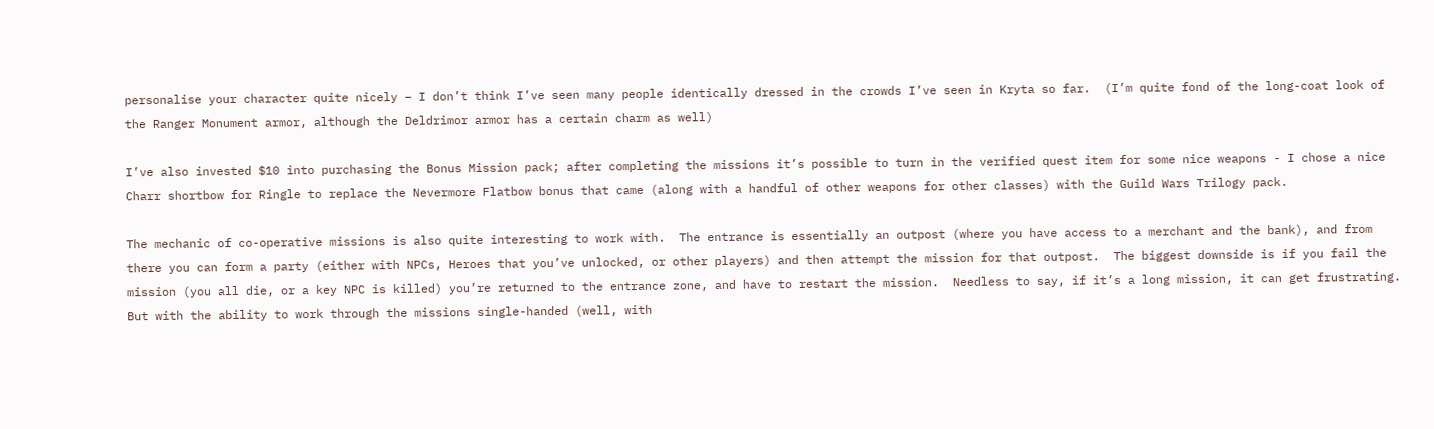personalise your character quite nicely – I don’t think I’ve seen many people identically dressed in the crowds I’ve seen in Kryta so far.  (I’m quite fond of the long-coat look of the Ranger Monument armor, although the Deldrimor armor has a certain charm as well)

I’ve also invested $10 into purchasing the Bonus Mission pack; after completing the missions it’s possible to turn in the verified quest item for some nice weapons - I chose a nice Charr shortbow for Ringle to replace the Nevermore Flatbow bonus that came (along with a handful of other weapons for other classes) with the Guild Wars Trilogy pack.

The mechanic of co-operative missions is also quite interesting to work with.  The entrance is essentially an outpost (where you have access to a merchant and the bank), and from there you can form a party (either with NPCs, Heroes that you’ve unlocked, or other players) and then attempt the mission for that outpost.  The biggest downside is if you fail the mission (you all die, or a key NPC is killed) you’re returned to the entrance zone, and have to restart the mission.  Needless to say, if it’s a long mission, it can get frustrating.  But with the ability to work through the missions single-handed (well, with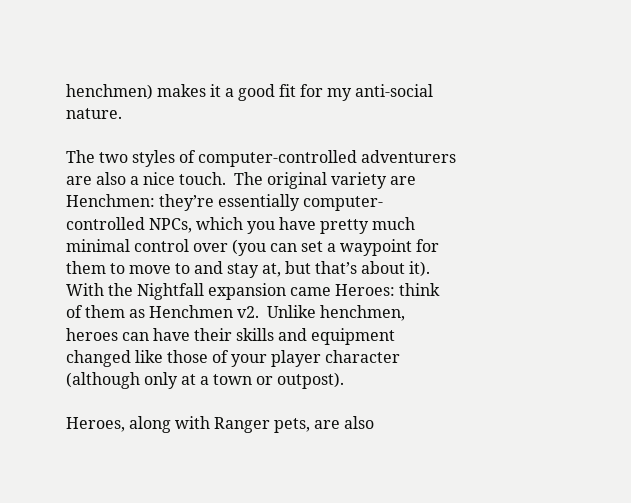henchmen) makes it a good fit for my anti-social nature.

The two styles of computer-controlled adventurers are also a nice touch.  The original variety are Henchmen: they’re essentially computer-controlled NPCs, which you have pretty much minimal control over (you can set a waypoint for them to move to and stay at, but that’s about it).  With the Nightfall expansion came Heroes: think of them as Henchmen v2.  Unlike henchmen, heroes can have their skills and equipment changed like those of your player character (although only at a town or outpost).

Heroes, along with Ranger pets, are also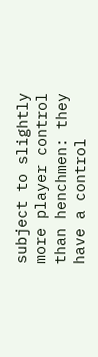subject to slightly more player control than henchmen: they have a control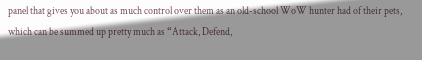panel that gives you about as much control over them as an old-school WoW hunter had of their pets, which can be summed up pretty much as “Attack, Defend,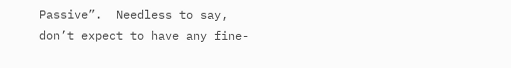Passive”.  Needless to say, don’t expect to have any fine-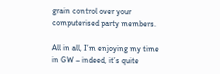grain control over your computerised party members.

All in all, I’m enjoying my time in GW – indeed, it’s quite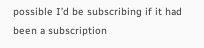possible I’d be subscribing if it had been a subscription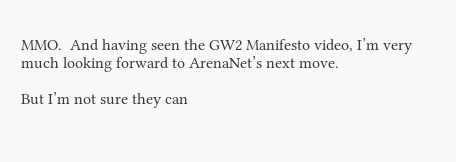MMO.  And having seen the GW2 Manifesto video, I’m very much looking forward to ArenaNet’s next move.

But I’m not sure they can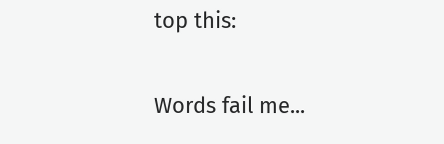top this:

Words fail me...